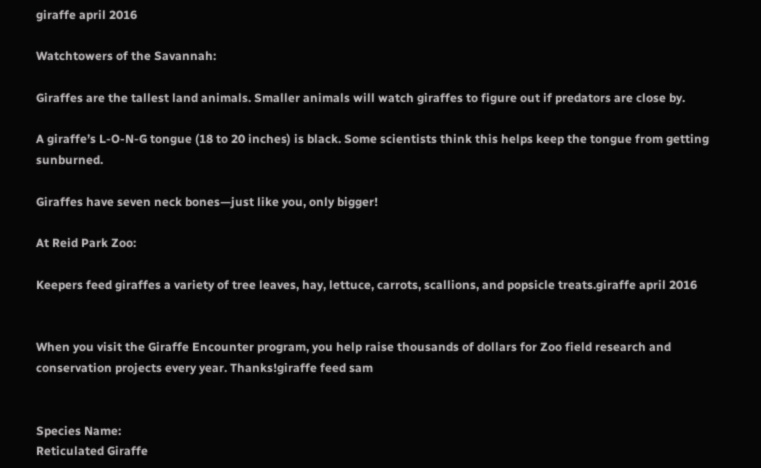giraffe april 2016

Watchtowers of the Savannah:

Giraffes are the tallest land animals. Smaller animals will watch giraffes to figure out if predators are close by.

A giraffe’s L-O-N-G tongue (18 to 20 inches) is black. Some scientists think this helps keep the tongue from getting sunburned.

Giraffes have seven neck bones—just like you, only bigger!

At Reid Park Zoo:

Keepers feed giraffes a variety of tree leaves, hay, lettuce, carrots, scallions, and popsicle treats.giraffe april 2016


When you visit the Giraffe Encounter program, you help raise thousands of dollars for Zoo field research and conservation projects every year. Thanks!giraffe feed sam


Species Name:
Reticulated Giraffe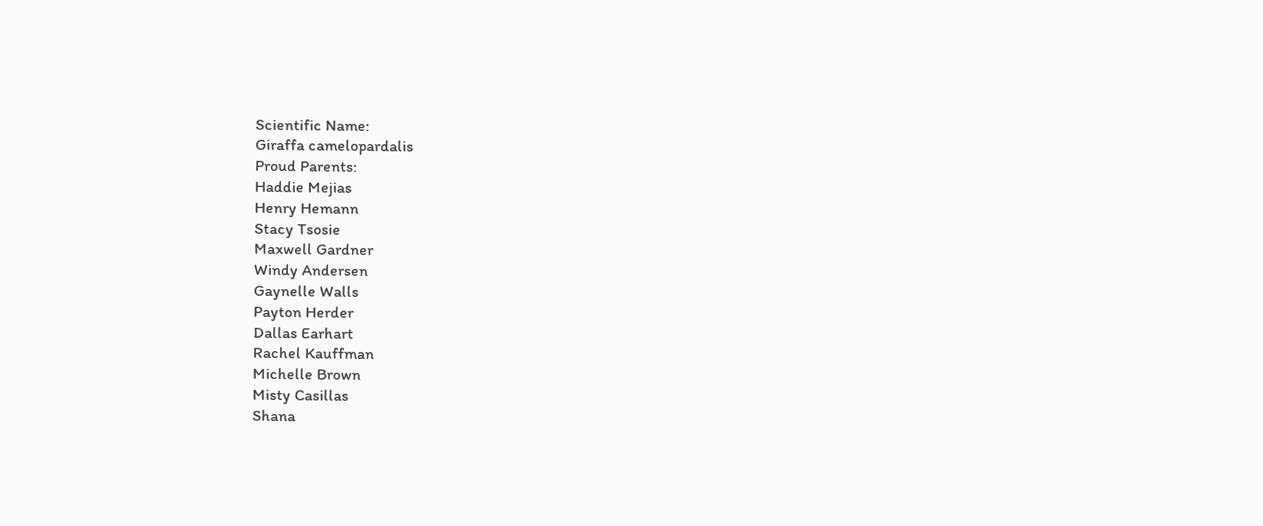Scientific Name:
Giraffa camelopardalis
Proud Parents:
Haddie Mejias
Henry Hemann
Stacy Tsosie
Maxwell Gardner
Windy Andersen
Gaynelle Walls
Payton Herder
Dallas Earhart
Rachel Kauffman
Michelle Brown
Misty Casillas
Shana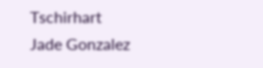Tschirhart
Jade Gonzalez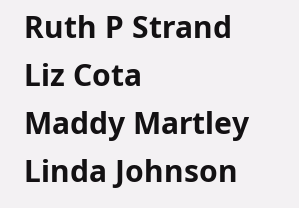Ruth P Strand
Liz Cota
Maddy Martley
Linda Johnson